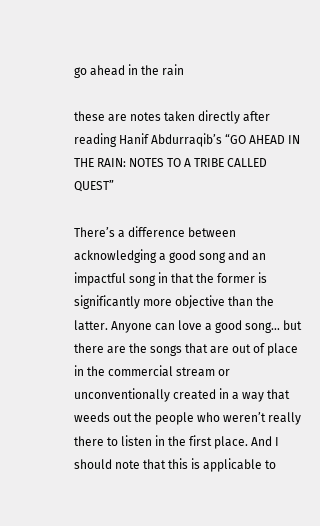go ahead in the rain

these are notes taken directly after reading Hanif Abdurraqib’s “GO AHEAD IN THE RAIN: NOTES TO A TRIBE CALLED QUEST”

There’s a difference between acknowledging a good song and an impactful song in that the former is significantly more objective than the latter. Anyone can love a good song… but there are the songs that are out of place in the commercial stream or unconventionally created in a way that weeds out the people who weren’t really there to listen in the first place. And I should note that this is applicable to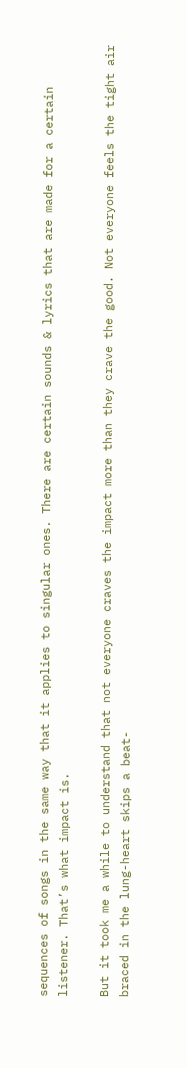sequences of songs in the same way that it applies to singular ones. There are certain sounds & lyrics that are made for a certain listener. That’s what impact is.

But it took me a while to understand that not everyone craves the impact more than they crave the good. Not everyone feels the tight air braced in the lung-heart skips a beat-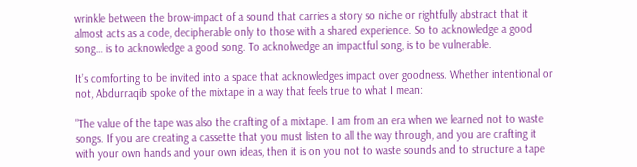wrinkle between the brow-impact of a sound that carries a story so niche or rightfully abstract that it almost acts as a code, decipherable only to those with a shared experience. So to acknowledge a good song… is to acknowledge a good song. To acknolwedge an impactful song, is to be vulnerable.

It’s comforting to be invited into a space that acknowledges impact over goodness. Whether intentional or not, Abdurraqib spoke of the mixtape in a way that feels true to what I mean:

"The value of the tape was also the crafting of a mixtape. I am from an era when we learned not to waste songs. If you are creating a cassette that you must listen to all the way through, and you are crafting it with your own hands and your own ideas, then it is on you not to waste sounds and to structure a tape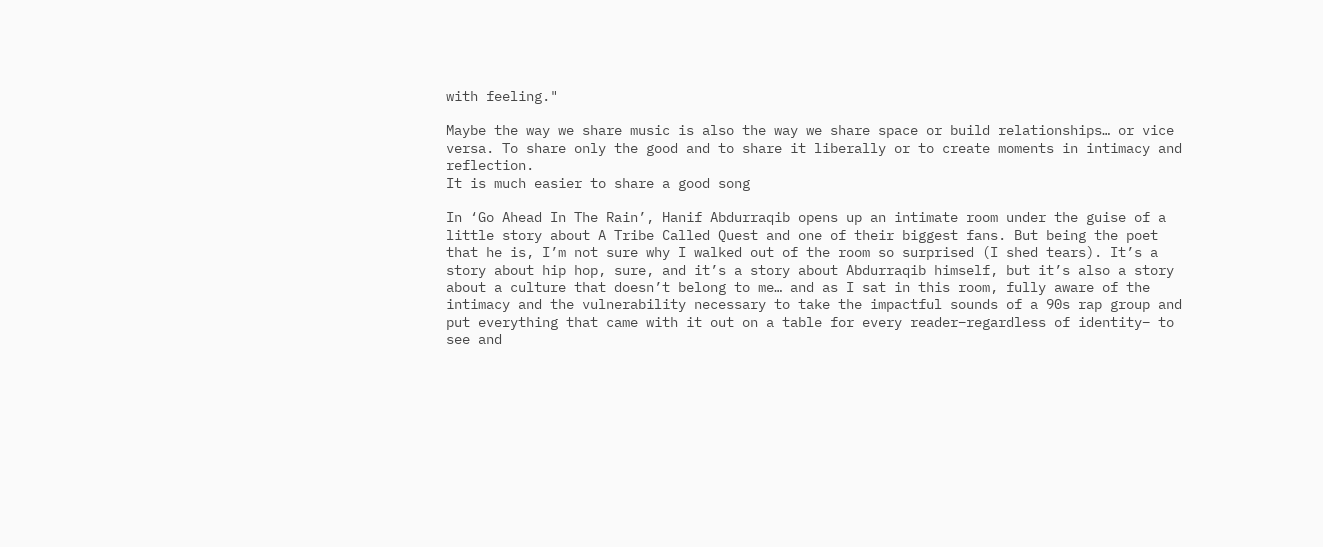with feeling."

Maybe the way we share music is also the way we share space or build relationships… or vice versa. To share only the good and to share it liberally or to create moments in intimacy and reflection.
It is much easier to share a good song

In ‘Go Ahead In The Rain’, Hanif Abdurraqib opens up an intimate room under the guise of a little story about A Tribe Called Quest and one of their biggest fans. But being the poet that he is, I’m not sure why I walked out of the room so surprised (I shed tears). It’s a story about hip hop, sure, and it’s a story about Abdurraqib himself, but it’s also a story about a culture that doesn’t belong to me… and as I sat in this room, fully aware of the intimacy and the vulnerability necessary to take the impactful sounds of a 90s rap group and put everything that came with it out on a table for every reader–regardless of identity– to see and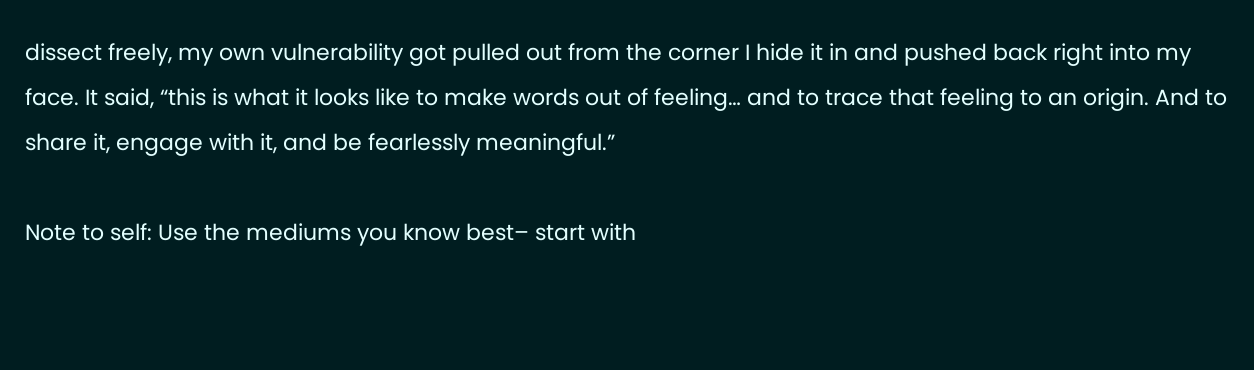dissect freely, my own vulnerability got pulled out from the corner I hide it in and pushed back right into my face. It said, “this is what it looks like to make words out of feeling… and to trace that feeling to an origin. And to share it, engage with it, and be fearlessly meaningful.”

Note to self: Use the mediums you know best– start with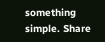something simple. Share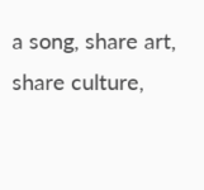a song, share art, share culture,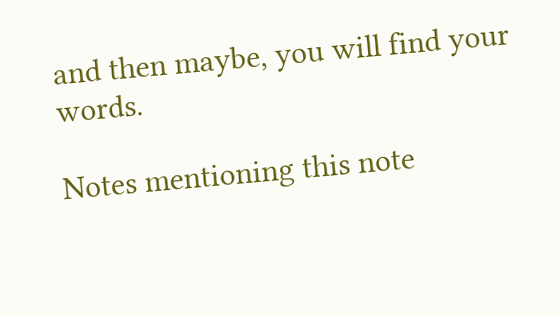and then maybe, you will find your words.

Notes mentioning this note